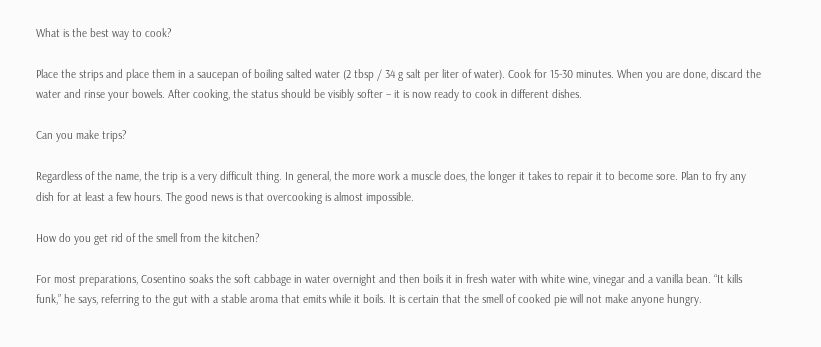What is the best way to cook?

Place the strips and place them in a saucepan of boiling salted water (2 tbsp / 34 g salt per liter of water). Cook for 15-30 minutes. When you are done, discard the water and rinse your bowels. After cooking, the status should be visibly softer – it is now ready to cook in different dishes.

Can you make trips?

Regardless of the name, the trip is a very difficult thing. In general, the more work a muscle does, the longer it takes to repair it to become sore. Plan to fry any dish for at least a few hours. The good news is that overcooking is almost impossible.

How do you get rid of the smell from the kitchen?

For most preparations, Cosentino soaks the soft cabbage in water overnight and then boils it in fresh water with white wine, vinegar and a vanilla bean. “It kills funk,” he says, referring to the gut with a stable aroma that emits while it boils. It is certain that the smell of cooked pie will not make anyone hungry.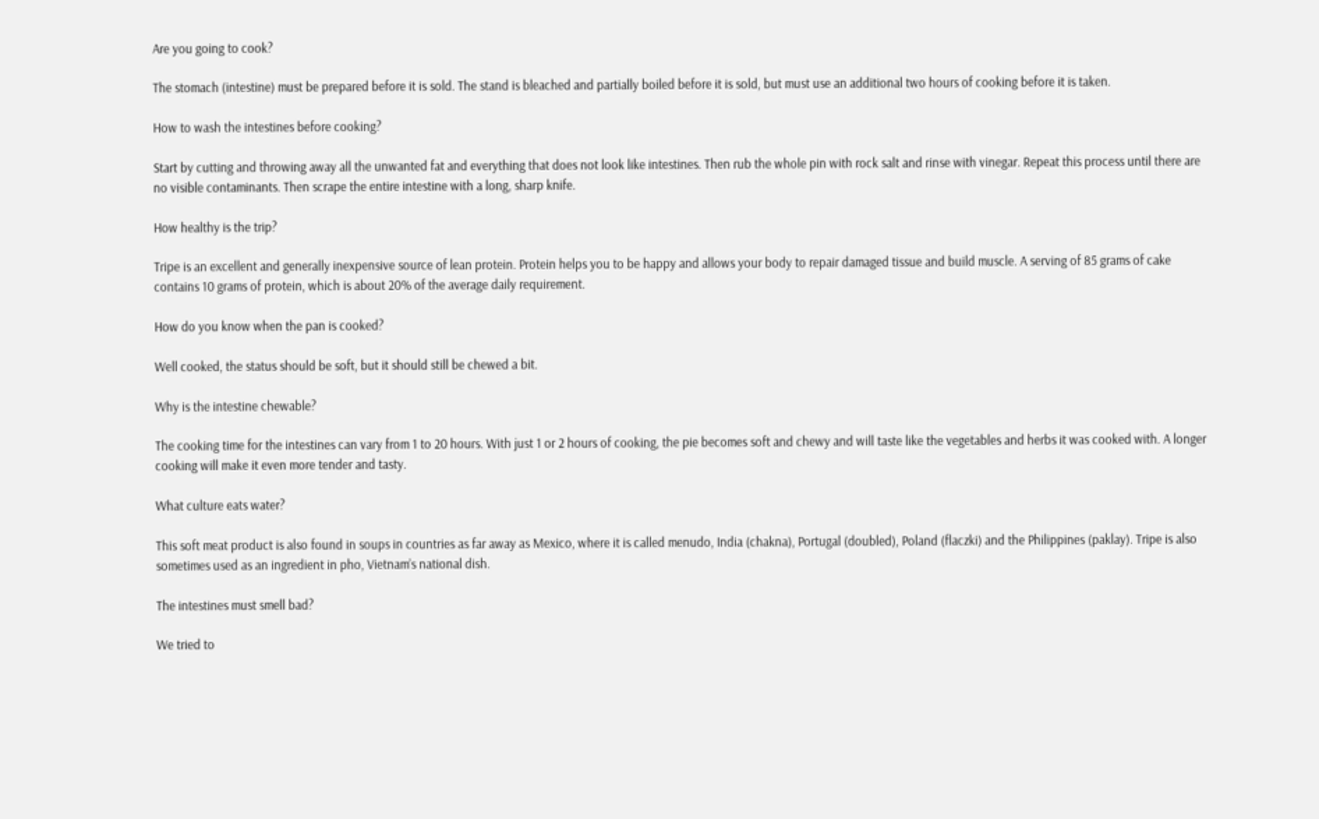Are you going to cook?

The stomach (intestine) must be prepared before it is sold. The stand is bleached and partially boiled before it is sold, but must use an additional two hours of cooking before it is taken.

How to wash the intestines before cooking?

Start by cutting and throwing away all the unwanted fat and everything that does not look like intestines. Then rub the whole pin with rock salt and rinse with vinegar. Repeat this process until there are no visible contaminants. Then scrape the entire intestine with a long, sharp knife.

How healthy is the trip?

Tripe is an excellent and generally inexpensive source of lean protein. Protein helps you to be happy and allows your body to repair damaged tissue and build muscle. A serving of 85 grams of cake contains 10 grams of protein, which is about 20% of the average daily requirement.

How do you know when the pan is cooked?

Well cooked, the status should be soft, but it should still be chewed a bit.

Why is the intestine chewable?

The cooking time for the intestines can vary from 1 to 20 hours. With just 1 or 2 hours of cooking, the pie becomes soft and chewy and will taste like the vegetables and herbs it was cooked with. A longer cooking will make it even more tender and tasty.

What culture eats water?

This soft meat product is also found in soups in countries as far away as Mexico, where it is called menudo, India (chakna), Portugal (doubled), Poland (flaczki) and the Philippines (paklay). Tripe is also sometimes used as an ingredient in pho, Vietnam’s national dish.

The intestines must smell bad?

We tried to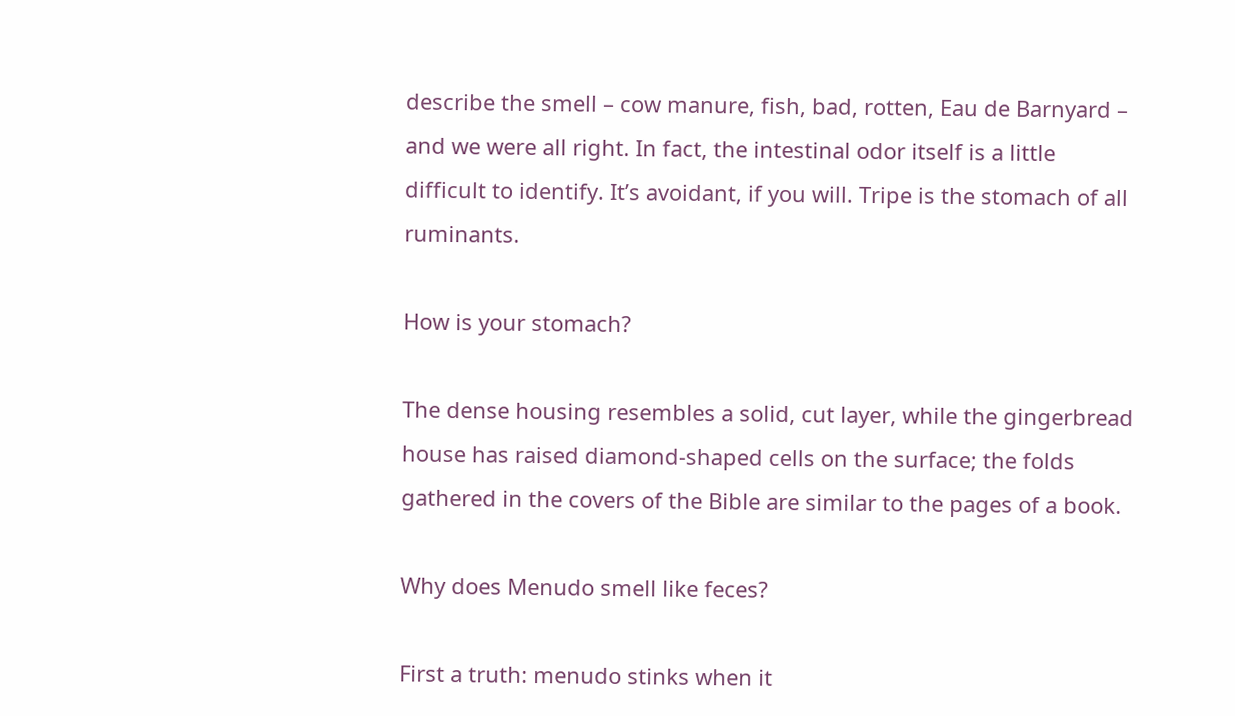describe the smell – cow manure, fish, bad, rotten, Eau de Barnyard – and we were all right. In fact, the intestinal odor itself is a little difficult to identify. It’s avoidant, if you will. Tripe is the stomach of all ruminants.

How is your stomach?

The dense housing resembles a solid, cut layer, while the gingerbread house has raised diamond-shaped cells on the surface; the folds gathered in the covers of the Bible are similar to the pages of a book.

Why does Menudo smell like feces?

First a truth: menudo stinks when it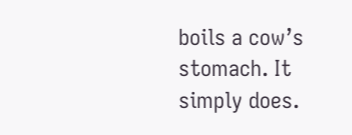boils a cow’s stomach. It simply does.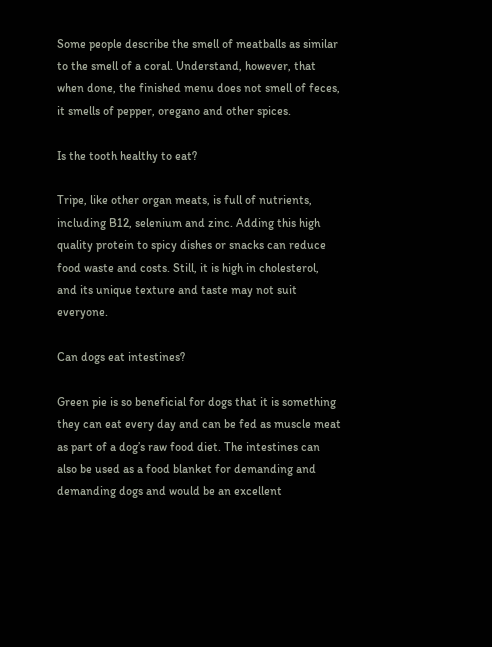Some people describe the smell of meatballs as similar to the smell of a coral. Understand, however, that when done, the finished menu does not smell of feces, it smells of pepper, oregano and other spices.

Is the tooth healthy to eat?

Tripe, like other organ meats, is full of nutrients, including B12, selenium and zinc. Adding this high quality protein to spicy dishes or snacks can reduce food waste and costs. Still, it is high in cholesterol, and its unique texture and taste may not suit everyone.

Can dogs eat intestines?

Green pie is so beneficial for dogs that it is something they can eat every day and can be fed as muscle meat as part of a dog’s raw food diet. The intestines can also be used as a food blanket for demanding and demanding dogs and would be an excellent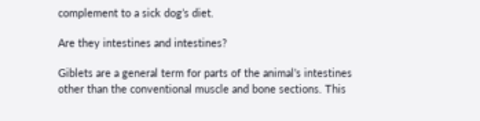complement to a sick dog’s diet.

Are they intestines and intestines?

Giblets are a general term for parts of the animal’s intestines other than the conventional muscle and bone sections. This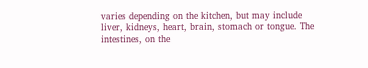varies depending on the kitchen, but may include liver, kidneys, heart, brain, stomach or tongue. The intestines, on the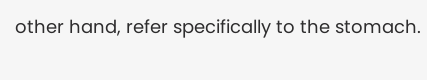other hand, refer specifically to the stomach.